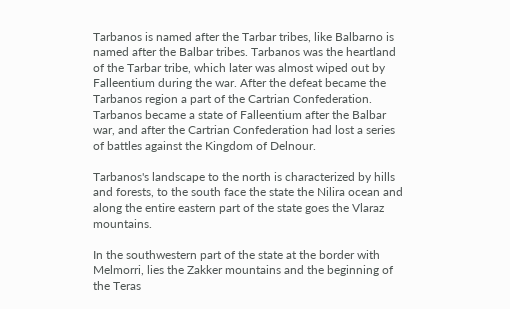Tarbanos is named after the Tarbar tribes, like Balbarno is named after the Balbar tribes. Tarbanos was the heartland of the Tarbar tribe, which later was almost wiped out by Falleentium during the war. After the defeat became the Tarbanos region a part of the Cartrian Confederation. Tarbanos became a state of Falleentium after the Balbar war, and after the Cartrian Confederation had lost a series of battles against the Kingdom of Delnour.

Tarbanos's landscape to the north is characterized by hills and forests, to the south face the state the Nilira ocean and along the entire eastern part of the state goes the Vlaraz mountains.

In the southwestern part of the state at the border with Melmorri, lies the Zakker mountains and the beginning of the Teras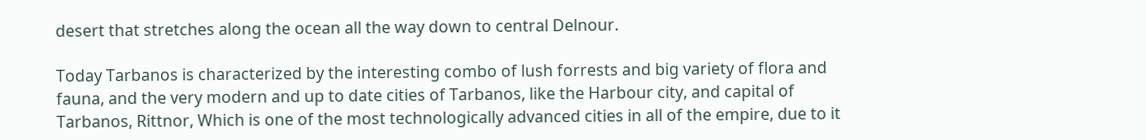desert that stretches along the ocean all the way down to central Delnour.

Today Tarbanos is characterized by the interesting combo of lush forrests and big variety of flora and fauna, and the very modern and up to date cities of Tarbanos, like the Harbour city, and capital of Tarbanos, Rittnor, Which is one of the most technologically advanced cities in all of the empire, due to it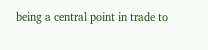being a central point in trade to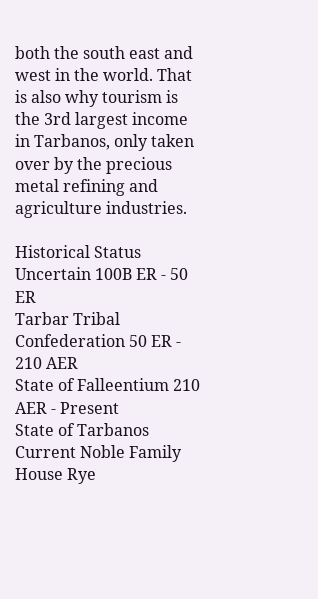both the south east and west in the world. That is also why tourism is the 3rd largest income in Tarbanos, only taken over by the precious metal refining and agriculture industries.

Historical Status
Uncertain 100B ER - 50 ER
Tarbar Tribal Confederation 50 ER - 210 AER
State of Falleentium 210 AER - Present
State of Tarbanos
Current Noble Family House Rye